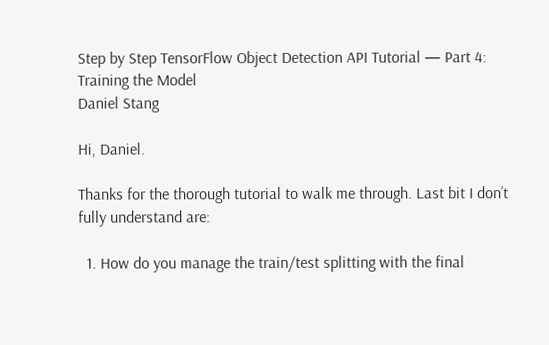Step by Step TensorFlow Object Detection API Tutorial — Part 4: Training the Model
Daniel Stang

Hi, Daniel.

Thanks for the thorough tutorial to walk me through. Last bit I don’t fully understand are:

  1. How do you manage the train/test splitting with the final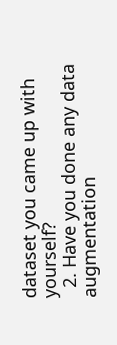dataset you came up with yourself?
  2. Have you done any data augmentation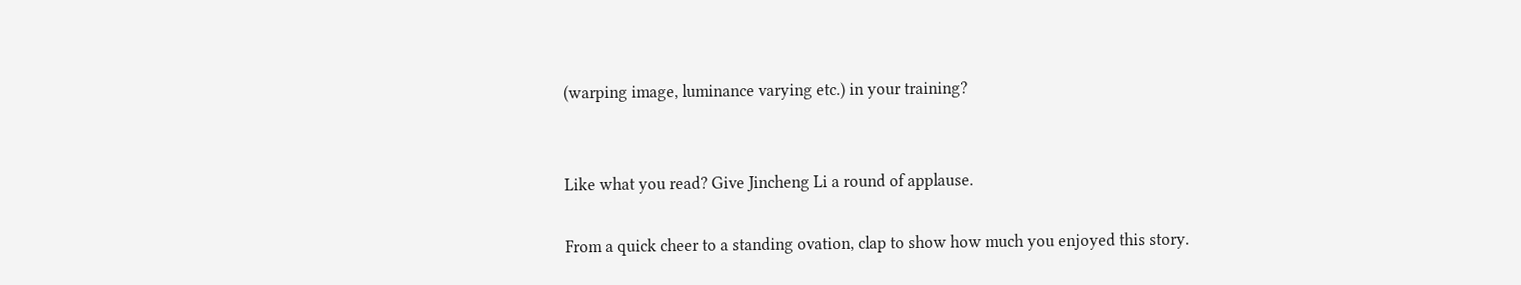(warping image, luminance varying etc.) in your training?


Like what you read? Give Jincheng Li a round of applause.

From a quick cheer to a standing ovation, clap to show how much you enjoyed this story.